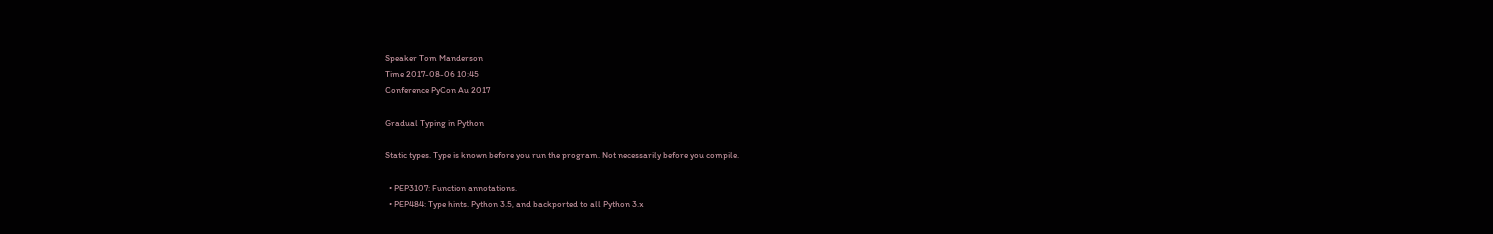Speaker Tom Manderson
Time 2017-08-06 10:45
Conference PyCon Au 2017

Gradual Typing in Python

Static types. Type is known before you run the program. Not necessarily before you compile.

  • PEP3107: Function annotations.
  • PEP484: Type hints. Python 3.5, and backported to all Python 3.x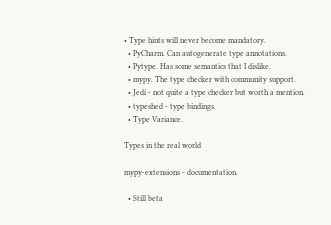• Type hints will never become mandatory.
  • PyCharm. Can autogenerate type annotations.
  • Pytype. Has some semantics that I dislike.
  • mypy. The type checker with community support.
  • Jedi - not quite a type checker but worth a mention.
  • typeshed - type bindings.
  • Type Variance.

Types in the real world

mypy-extensions - documentation.

  • Still beta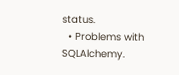status.
  • Problems with SQLAlchemy.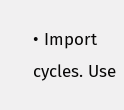• Import cycles. Use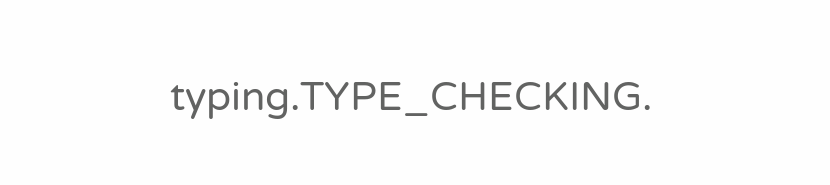typing.TYPE_CHECKING.